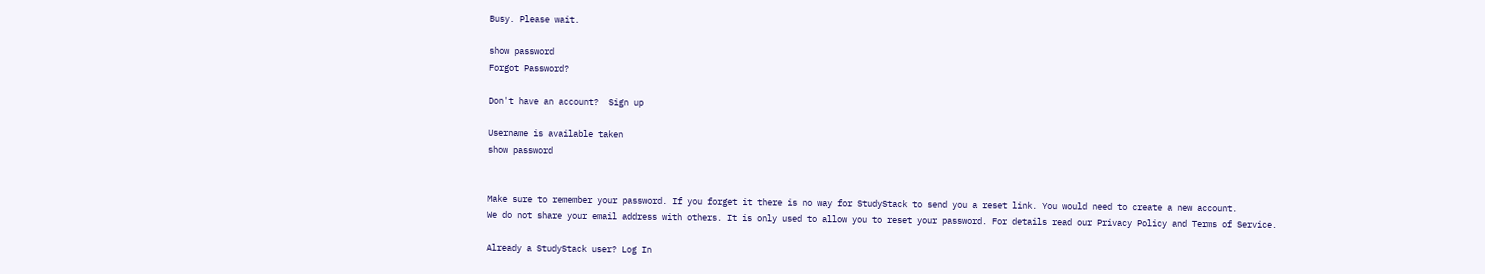Busy. Please wait.

show password
Forgot Password?

Don't have an account?  Sign up

Username is available taken
show password


Make sure to remember your password. If you forget it there is no way for StudyStack to send you a reset link. You would need to create a new account.
We do not share your email address with others. It is only used to allow you to reset your password. For details read our Privacy Policy and Terms of Service.

Already a StudyStack user? Log In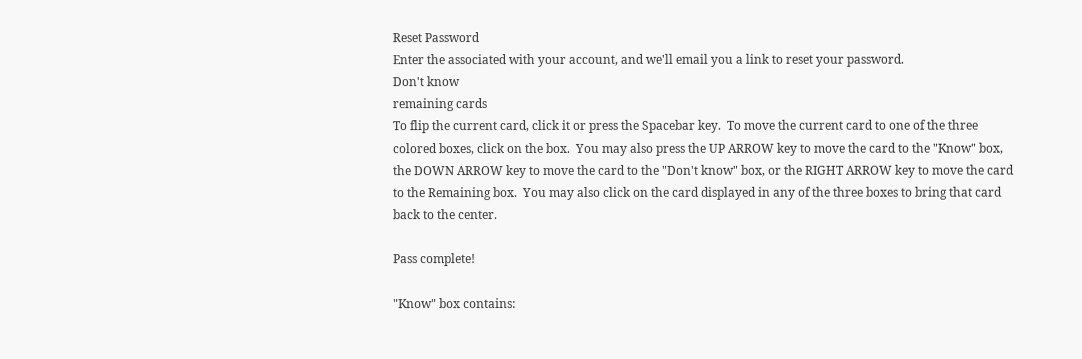Reset Password
Enter the associated with your account, and we'll email you a link to reset your password.
Don't know
remaining cards
To flip the current card, click it or press the Spacebar key.  To move the current card to one of the three colored boxes, click on the box.  You may also press the UP ARROW key to move the card to the "Know" box, the DOWN ARROW key to move the card to the "Don't know" box, or the RIGHT ARROW key to move the card to the Remaining box.  You may also click on the card displayed in any of the three boxes to bring that card back to the center.

Pass complete!

"Know" box contains: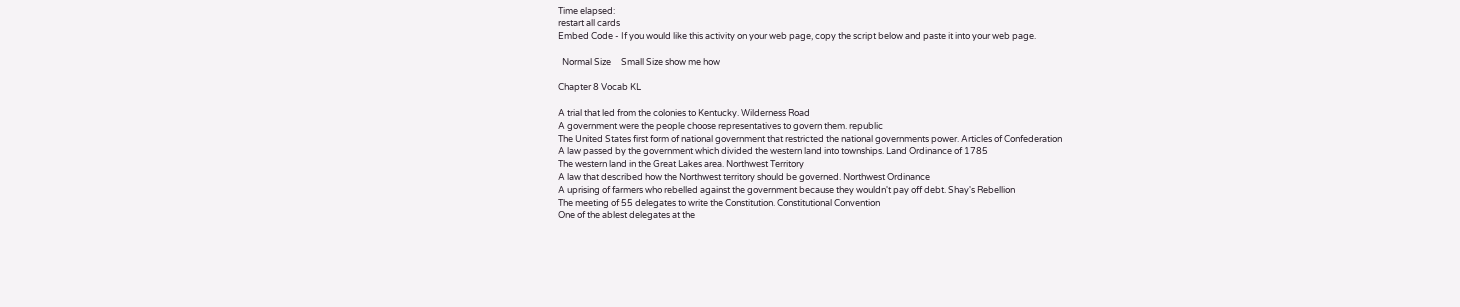Time elapsed:
restart all cards
Embed Code - If you would like this activity on your web page, copy the script below and paste it into your web page.

  Normal Size     Small Size show me how

Chapter 8 Vocab KL

A trial that led from the colonies to Kentucky. Wilderness Road
A government were the people choose representatives to govern them. republic
The United States first form of national government that restricted the national governments power. Articles of Confederation
A law passed by the government which divided the western land into townships. Land Ordinance of 1785
The western land in the Great Lakes area. Northwest Territory
A law that described how the Northwest territory should be governed. Northwest Ordinance
A uprising of farmers who rebelled against the government because they wouldn't pay off debt. Shay's Rebellion
The meeting of 55 delegates to write the Constitution. Constitutional Convention
One of the ablest delegates at the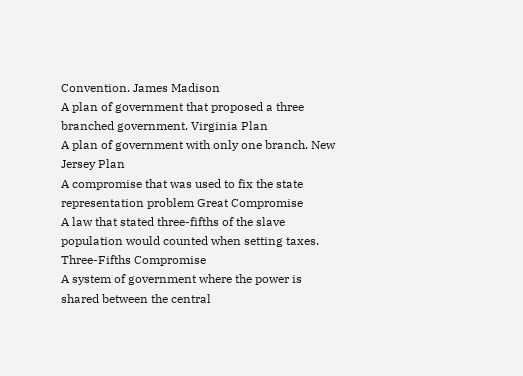Convention. James Madison
A plan of government that proposed a three branched government. Virginia Plan
A plan of government with only one branch. New Jersey Plan
A compromise that was used to fix the state representation problem Great Compromise
A law that stated three-fifths of the slave population would counted when setting taxes. Three-Fifths Compromise
A system of government where the power is shared between the central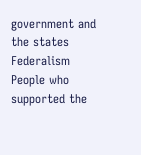government and the states Federalism
People who supported the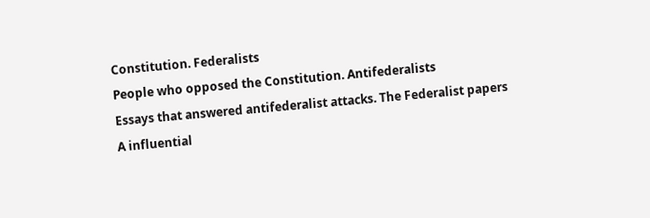Constitution. Federalists
People who opposed the Constitution. Antifederalists
Essays that answered antifederalist attacks. The Federalist papers
A influential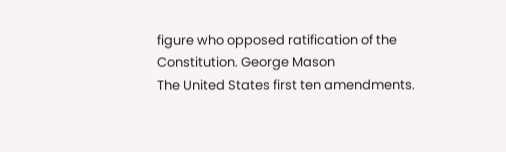figure who opposed ratification of the Constitution. George Mason
The United States first ten amendments.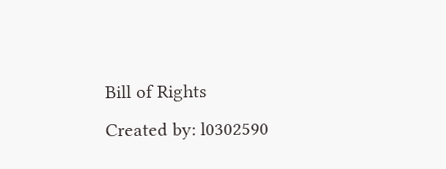Bill of Rights
Created by: l0302590